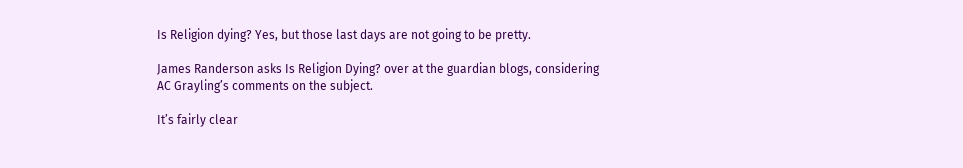Is Religion dying? Yes, but those last days are not going to be pretty.

James Randerson asks Is Religion Dying? over at the guardian blogs, considering AC Grayling’s comments on the subject.

It’s fairly clear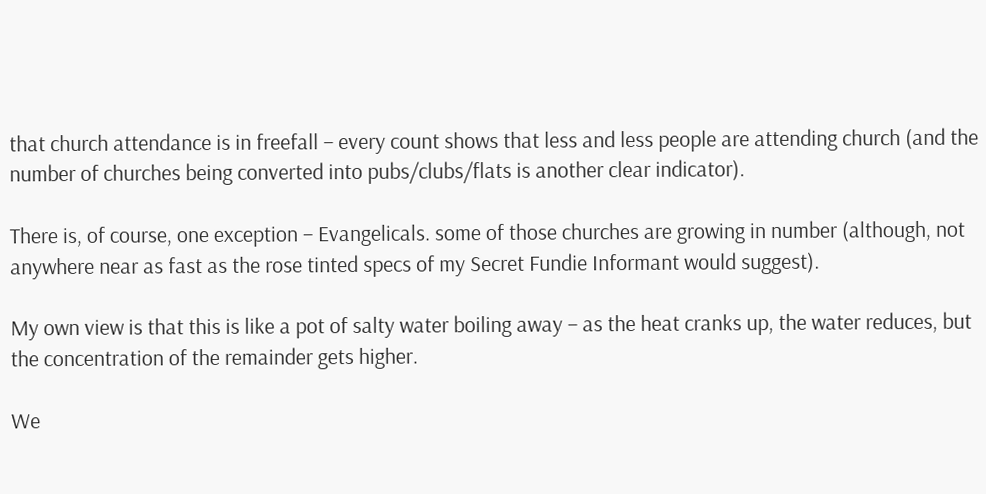that church attendance is in freefall – every count shows that less and less people are attending church (and the number of churches being converted into pubs/clubs/flats is another clear indicator).

There is, of course, one exception – Evangelicals. some of those churches are growing in number (although, not anywhere near as fast as the rose tinted specs of my Secret Fundie Informant would suggest).

My own view is that this is like a pot of salty water boiling away – as the heat cranks up, the water reduces, but the concentration of the remainder gets higher.

We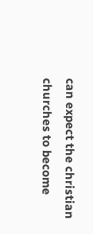can expect the christian churches to become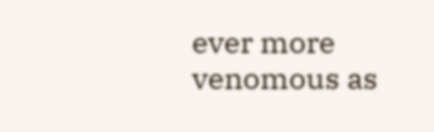ever more venomous as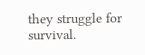they struggle for survival.